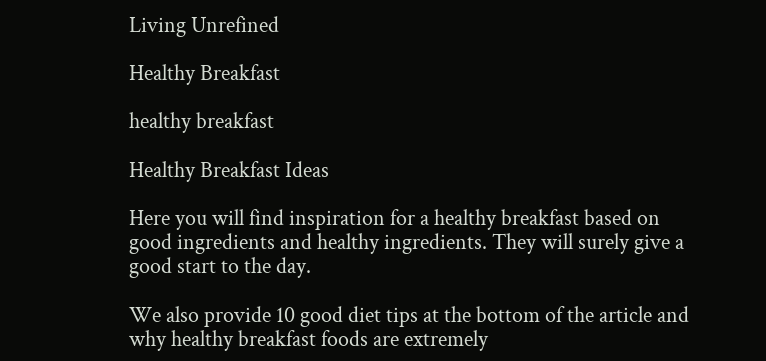Living Unrefined

Healthy Breakfast

healthy breakfast

Healthy Breakfast Ideas

Here you will find inspiration for a healthy breakfast based on good ingredients and healthy ingredients. They will surely give a good start to the day.

We also provide 10 good diet tips at the bottom of the article and why healthy breakfast foods are extremely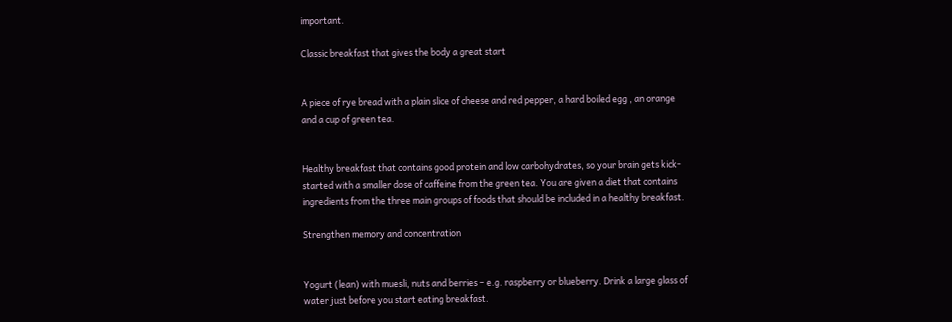important.

Classic breakfast that gives the body a great start


A piece of rye bread with a plain slice of cheese and red pepper, a hard boiled egg , an orange and a cup of green tea.


Healthy breakfast that contains good protein and low carbohydrates, so your brain gets kick-started with a smaller dose of caffeine from the green tea. You are given a diet that contains ingredients from the three main groups of foods that should be included in a healthy breakfast.

Strengthen memory and concentration


Yogurt (lean) with muesli, nuts and berries – e.g. raspberry or blueberry. Drink a large glass of water just before you start eating breakfast.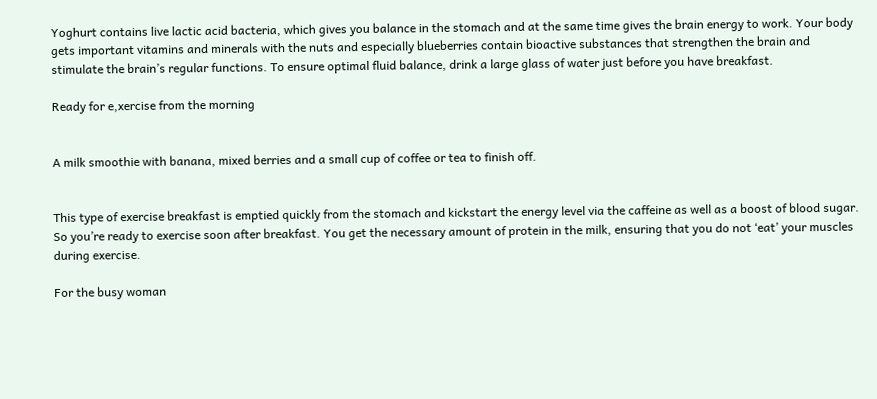Yoghurt contains live lactic acid bacteria, which gives you balance in the stomach and at the same time gives the brain energy to work. Your body gets important vitamins and minerals with the nuts and especially blueberries contain bioactive substances that strengthen the brain and stimulate the brain’s regular functions. To ensure optimal fluid balance, drink a large glass of water just before you have breakfast.

Ready for e,xercise from the morning


A milk smoothie with banana, mixed berries and a small cup of coffee or tea to finish off.


This type of exercise breakfast is emptied quickly from the stomach and kickstart the energy level via the caffeine as well as a boost of blood sugar. So you’re ready to exercise soon after breakfast. You get the necessary amount of protein in the milk, ensuring that you do not ‘eat’ your muscles during exercise.

For the busy woman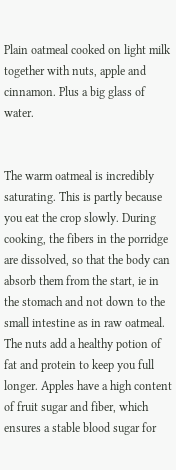Plain oatmeal cooked on light milk together with nuts, apple and cinnamon. Plus a big glass of water.


The warm oatmeal is incredibly saturating. This is partly because you eat the crop slowly. During cooking, the fibers in the porridge are dissolved, so that the body can absorb them from the start, ie in the stomach and not down to the small intestine as in raw oatmeal. The nuts add a healthy potion of fat and protein to keep you full longer. Apples have a high content of fruit sugar and fiber, which ensures a stable blood sugar for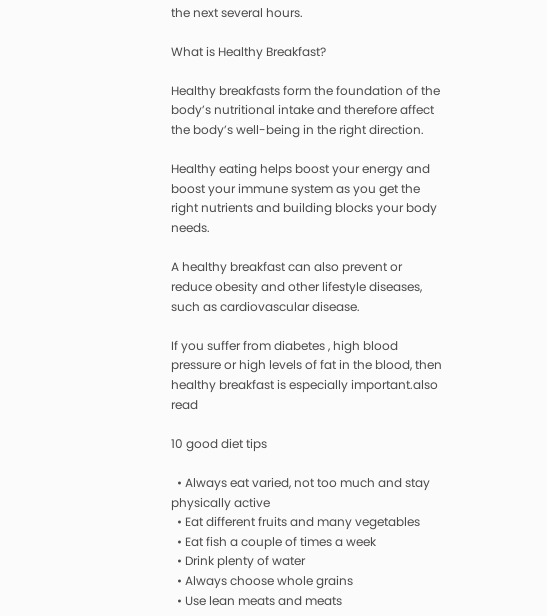the next several hours.

What is Healthy Breakfast?

Healthy breakfasts form the foundation of the body’s nutritional intake and therefore affect the body’s well-being in the right direction.

Healthy eating helps boost your energy and boost your immune system as you get the right nutrients and building blocks your body needs.

A healthy breakfast can also prevent or reduce obesity and other lifestyle diseases, such as cardiovascular disease.

If you suffer from diabetes , high blood pressure or high levels of fat in the blood, then healthy breakfast is especially important.also read

10 good diet tips

  • Always eat varied, not too much and stay physically active
  • Eat different fruits and many vegetables
  • Eat fish a couple of times a week
  • Drink plenty of water
  • Always choose whole grains
  • Use lean meats and meats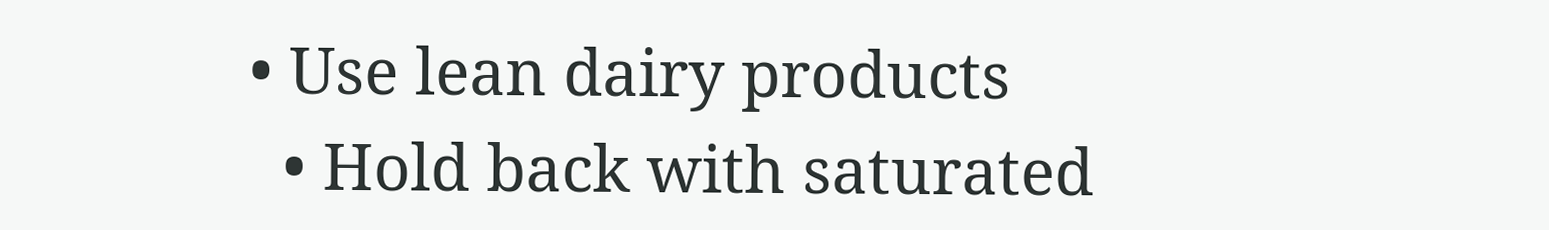• Use lean dairy products
  • Hold back with saturated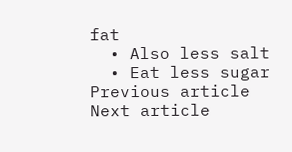fat
  • Also less salt
  • Eat less sugar
Previous article
Next article